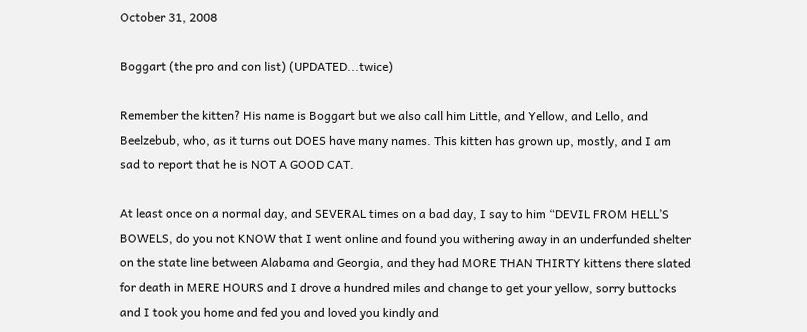October 31, 2008

Boggart (the pro and con list) (UPDATED...twice)

Remember the kitten? His name is Boggart but we also call him Little, and Yellow, and Lello, and Beelzebub, who, as it turns out DOES have many names. This kitten has grown up, mostly, and I am sad to report that he is NOT A GOOD CAT.

At least once on a normal day, and SEVERAL times on a bad day, I say to him “DEVIL FROM HELL’S BOWELS, do you not KNOW that I went online and found you withering away in an underfunded shelter on the state line between Alabama and Georgia, and they had MORE THAN THIRTY kittens there slated for death in MERE HOURS and I drove a hundred miles and change to get your yellow, sorry buttocks and I took you home and fed you and loved you kindly and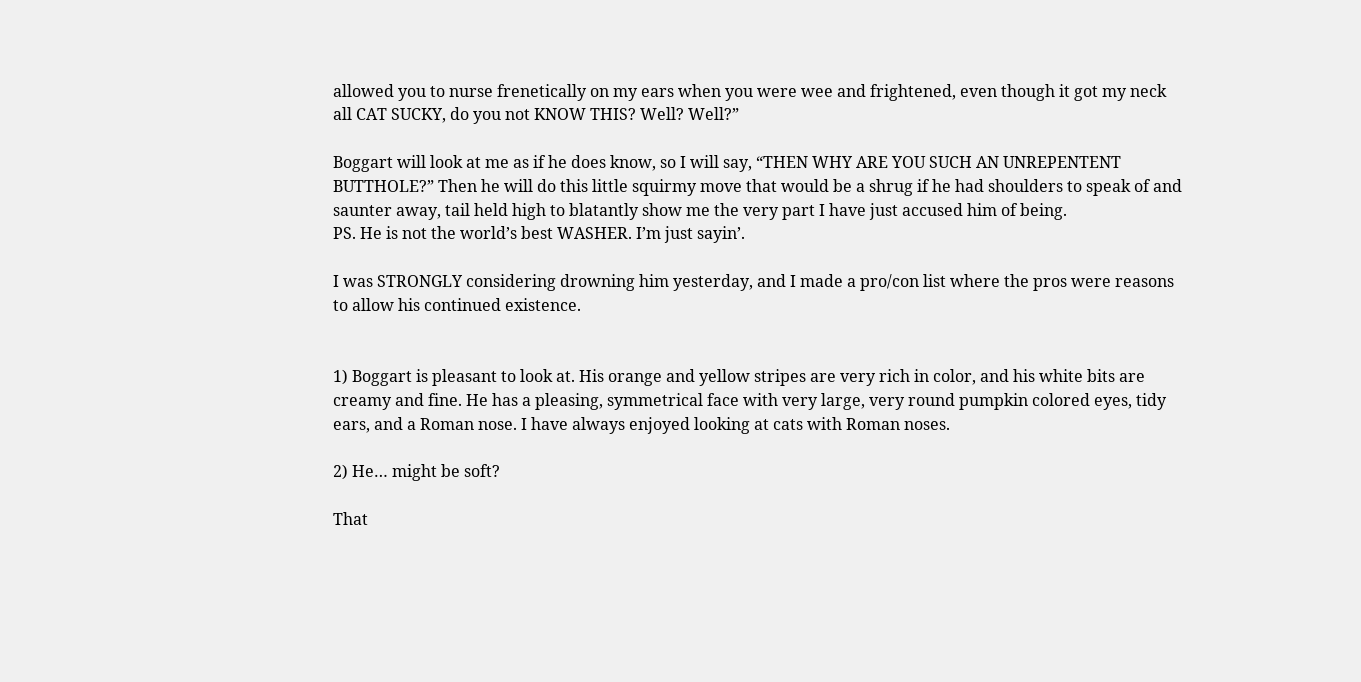allowed you to nurse frenetically on my ears when you were wee and frightened, even though it got my neck all CAT SUCKY, do you not KNOW THIS? Well? Well?”

Boggart will look at me as if he does know, so I will say, “THEN WHY ARE YOU SUCH AN UNREPENTENT BUTTHOLE?” Then he will do this little squirmy move that would be a shrug if he had shoulders to speak of and saunter away, tail held high to blatantly show me the very part I have just accused him of being.
PS. He is not the world’s best WASHER. I’m just sayin’.

I was STRONGLY considering drowning him yesterday, and I made a pro/con list where the pros were reasons to allow his continued existence.


1) Boggart is pleasant to look at. His orange and yellow stripes are very rich in color, and his white bits are creamy and fine. He has a pleasing, symmetrical face with very large, very round pumpkin colored eyes, tidy ears, and a Roman nose. I have always enjoyed looking at cats with Roman noses.

2) He… might be soft?

That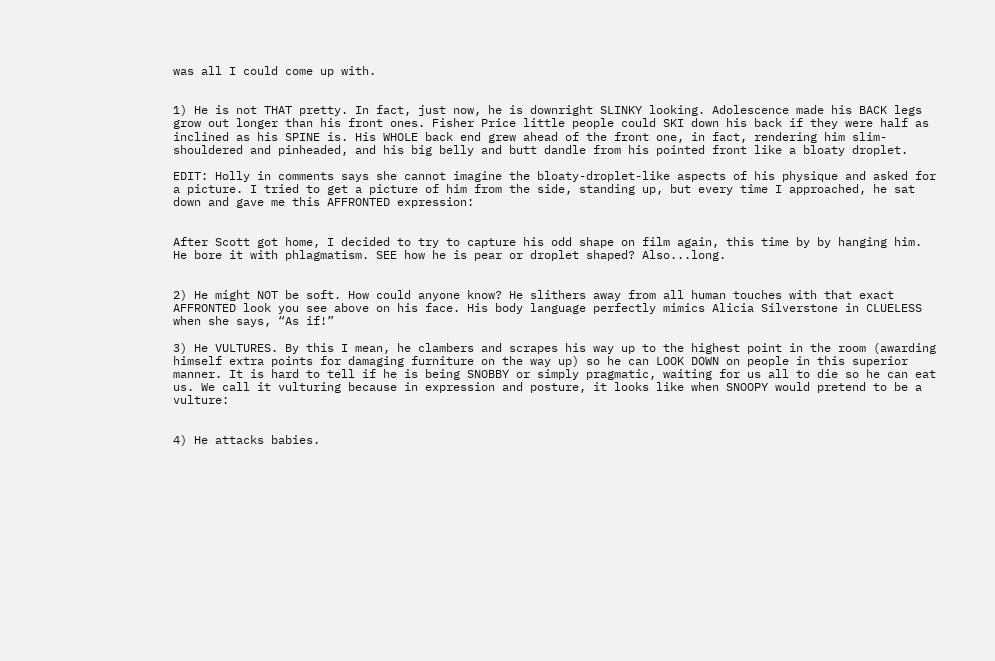was all I could come up with.


1) He is not THAT pretty. In fact, just now, he is downright SLINKY looking. Adolescence made his BACK legs grow out longer than his front ones. Fisher Price little people could SKI down his back if they were half as inclined as his SPINE is. His WHOLE back end grew ahead of the front one, in fact, rendering him slim-shouldered and pinheaded, and his big belly and butt dandle from his pointed front like a bloaty droplet.

EDIT: Holly in comments says she cannot imagine the bloaty-droplet-like aspects of his physique and asked for a picture. I tried to get a picture of him from the side, standing up, but every time I approached, he sat down and gave me this AFFRONTED expression:


After Scott got home, I decided to try to capture his odd shape on film again, this time by by hanging him. He bore it with phlagmatism. SEE how he is pear or droplet shaped? Also...long.


2) He might NOT be soft. How could anyone know? He slithers away from all human touches with that exact AFFRONTED look you see above on his face. His body language perfectly mimics Alicia Silverstone in CLUELESS when she says, “As if!”

3) He VULTURES. By this I mean, he clambers and scrapes his way up to the highest point in the room (awarding himself extra points for damaging furniture on the way up) so he can LOOK DOWN on people in this superior manner. It is hard to tell if he is being SNOBBY or simply pragmatic, waiting for us all to die so he can eat us. We call it vulturing because in expression and posture, it looks like when SNOOPY would pretend to be a vulture:


4) He attacks babies.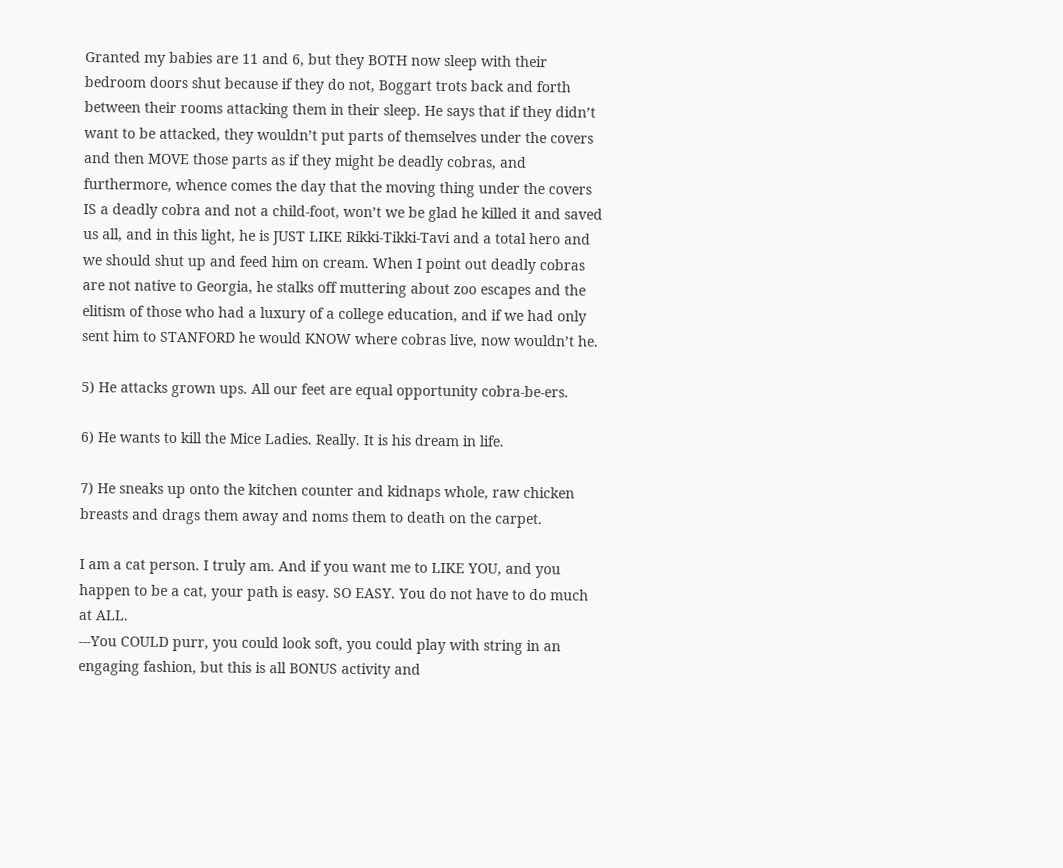Granted my babies are 11 and 6, but they BOTH now sleep with their bedroom doors shut because if they do not, Boggart trots back and forth between their rooms attacking them in their sleep. He says that if they didn’t want to be attacked, they wouldn’t put parts of themselves under the covers and then MOVE those parts as if they might be deadly cobras, and furthermore, whence comes the day that the moving thing under the covers IS a deadly cobra and not a child-foot, won’t we be glad he killed it and saved us all, and in this light, he is JUST LIKE Rikki-Tikki-Tavi and a total hero and we should shut up and feed him on cream. When I point out deadly cobras are not native to Georgia, he stalks off muttering about zoo escapes and the elitism of those who had a luxury of a college education, and if we had only sent him to STANFORD he would KNOW where cobras live, now wouldn’t he.

5) He attacks grown ups. All our feet are equal opportunity cobra-be-ers.

6) He wants to kill the Mice Ladies. Really. It is his dream in life.

7) He sneaks up onto the kitchen counter and kidnaps whole, raw chicken breasts and drags them away and noms them to death on the carpet.

I am a cat person. I truly am. And if you want me to LIKE YOU, and you happen to be a cat, your path is easy. SO EASY. You do not have to do much at ALL.
---You COULD purr, you could look soft, you could play with string in an engaging fashion, but this is all BONUS activity and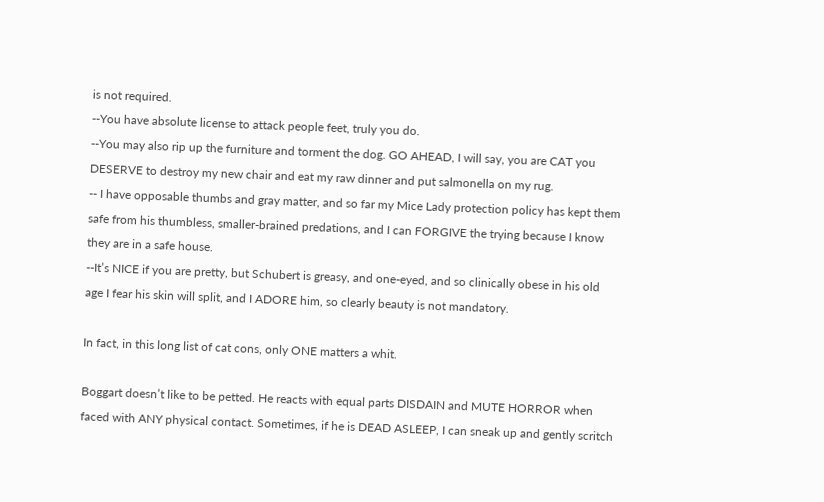is not required.
--You have absolute license to attack people feet, truly you do.
--You may also rip up the furniture and torment the dog. GO AHEAD, I will say, you are CAT you DESERVE to destroy my new chair and eat my raw dinner and put salmonella on my rug.
-- I have opposable thumbs and gray matter, and so far my Mice Lady protection policy has kept them safe from his thumbless, smaller-brained predations, and I can FORGIVE the trying because I know they are in a safe house.
--It’s NICE if you are pretty, but Schubert is greasy, and one-eyed, and so clinically obese in his old age I fear his skin will split, and I ADORE him, so clearly beauty is not mandatory.

In fact, in this long list of cat cons, only ONE matters a whit.

Boggart doesn’t like to be petted. He reacts with equal parts DISDAIN and MUTE HORROR when faced with ANY physical contact. Sometimes, if he is DEAD ASLEEP, I can sneak up and gently scritch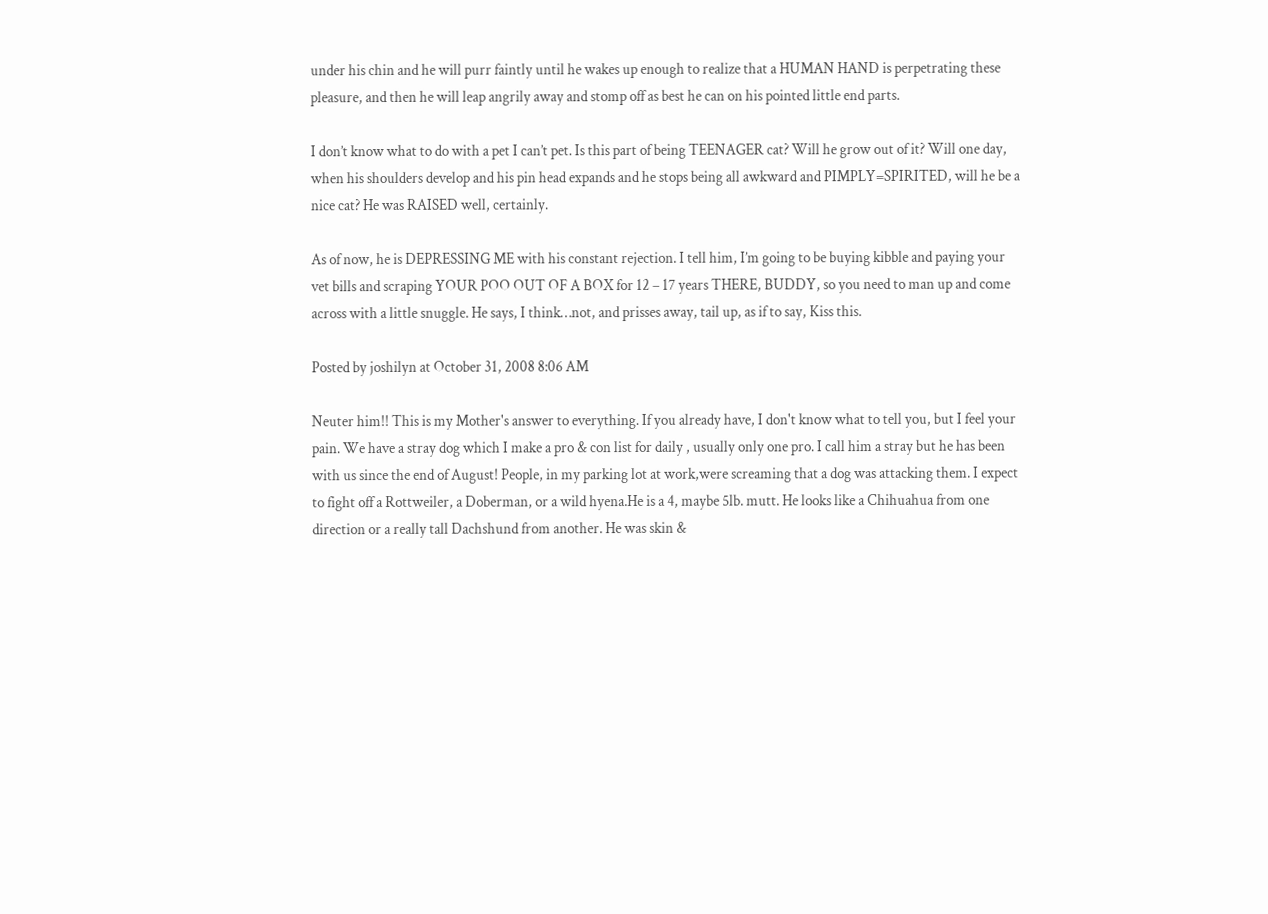under his chin and he will purr faintly until he wakes up enough to realize that a HUMAN HAND is perpetrating these pleasure, and then he will leap angrily away and stomp off as best he can on his pointed little end parts.

I don’t know what to do with a pet I can’t pet. Is this part of being TEENAGER cat? Will he grow out of it? Will one day, when his shoulders develop and his pin head expands and he stops being all awkward and PIMPLY=SPIRITED, will he be a nice cat? He was RAISED well, certainly.

As of now, he is DEPRESSING ME with his constant rejection. I tell him, I’m going to be buying kibble and paying your vet bills and scraping YOUR POO OUT OF A BOX for 12 – 17 years THERE, BUDDY, so you need to man up and come across with a little snuggle. He says, I think…not, and prisses away, tail up, as if to say, Kiss this.

Posted by joshilyn at October 31, 2008 8:06 AM

Neuter him!! This is my Mother's answer to everything. If you already have, I don't know what to tell you, but I feel your pain. We have a stray dog which I make a pro & con list for daily , usually only one pro. I call him a stray but he has been with us since the end of August! People, in my parking lot at work,were screaming that a dog was attacking them. I expect to fight off a Rottweiler, a Doberman, or a wild hyena.He is a 4, maybe 5lb. mutt. He looks like a Chihuahua from one direction or a really tall Dachshund from another. He was skin &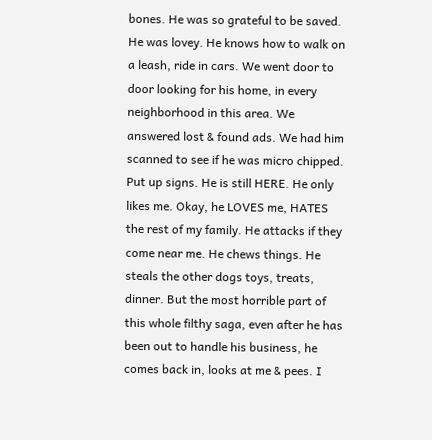bones. He was so grateful to be saved. He was lovey. He knows how to walk on a leash, ride in cars. We went door to door looking for his home, in every neighborhood in this area. We answered lost & found ads. We had him scanned to see if he was micro chipped. Put up signs. He is still HERE. He only likes me. Okay, he LOVES me, HATES the rest of my family. He attacks if they come near me. He chews things. He steals the other dogs toys, treats, dinner. But the most horrible part of this whole filthy saga, even after he has been out to handle his business, he comes back in, looks at me & pees. I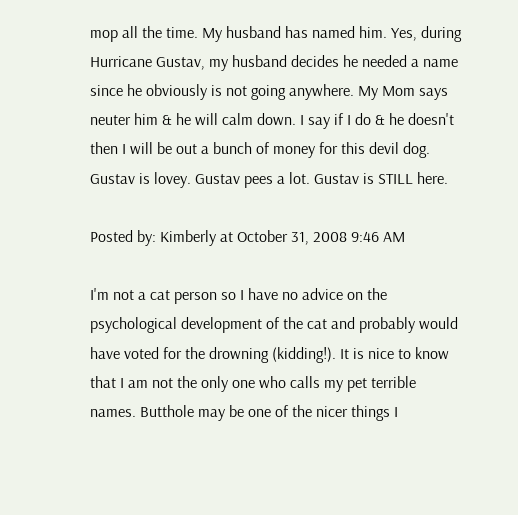mop all the time. My husband has named him. Yes, during Hurricane Gustav, my husband decides he needed a name since he obviously is not going anywhere. My Mom says neuter him & he will calm down. I say if I do & he doesn't then I will be out a bunch of money for this devil dog. Gustav is lovey. Gustav pees a lot. Gustav is STILL here.

Posted by: Kimberly at October 31, 2008 9:46 AM

I'm not a cat person so I have no advice on the psychological development of the cat and probably would have voted for the drowning (kidding!). It is nice to know that I am not the only one who calls my pet terrible names. Butthole may be one of the nicer things I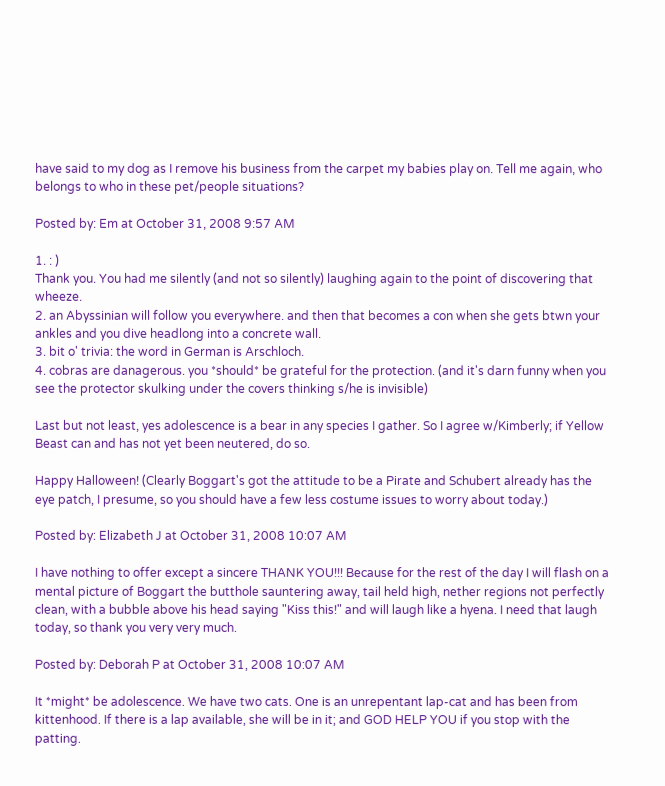have said to my dog as I remove his business from the carpet my babies play on. Tell me again, who belongs to who in these pet/people situations?

Posted by: Em at October 31, 2008 9:57 AM

1. : )
Thank you. You had me silently (and not so silently) laughing again to the point of discovering that wheeze.
2. an Abyssinian will follow you everywhere. and then that becomes a con when she gets btwn your ankles and you dive headlong into a concrete wall.
3. bit o' trivia: the word in German is Arschloch.
4. cobras are danagerous. you *should* be grateful for the protection. (and it's darn funny when you see the protector skulking under the covers thinking s/he is invisible)

Last but not least, yes adolescence is a bear in any species I gather. So I agree w/Kimberly; if Yellow Beast can and has not yet been neutered, do so.

Happy Halloween! (Clearly Boggart's got the attitude to be a Pirate and Schubert already has the eye patch, I presume, so you should have a few less costume issues to worry about today.)

Posted by: Elizabeth J at October 31, 2008 10:07 AM

I have nothing to offer except a sincere THANK YOU!!! Because for the rest of the day I will flash on a mental picture of Boggart the butthole sauntering away, tail held high, nether regions not perfectly clean, with a bubble above his head saying "Kiss this!" and will laugh like a hyena. I need that laugh today, so thank you very very much.

Posted by: Deborah P at October 31, 2008 10:07 AM

It *might* be adolescence. We have two cats. One is an unrepentant lap-cat and has been from kittenhood. If there is a lap available, she will be in it; and GOD HELP YOU if you stop with the patting.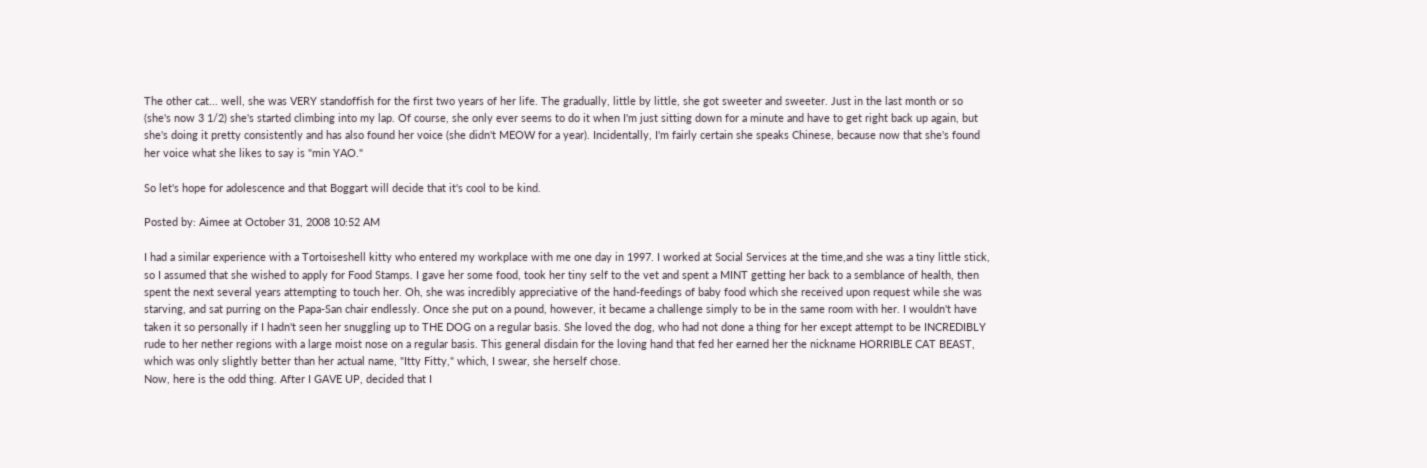The other cat... well, she was VERY standoffish for the first two years of her life. The gradually, little by little, she got sweeter and sweeter. Just in the last month or so (she's now 3 1/2) she's started climbing into my lap. Of course, she only ever seems to do it when I'm just sitting down for a minute and have to get right back up again, but she's doing it pretty consistently and has also found her voice (she didn't MEOW for a year). Incidentally, I'm fairly certain she speaks Chinese, because now that she's found her voice what she likes to say is "min YAO."

So let's hope for adolescence and that Boggart will decide that it's cool to be kind.

Posted by: Aimee at October 31, 2008 10:52 AM

I had a similar experience with a Tortoiseshell kitty who entered my workplace with me one day in 1997. I worked at Social Services at the time,and she was a tiny little stick, so I assumed that she wished to apply for Food Stamps. I gave her some food, took her tiny self to the vet and spent a MINT getting her back to a semblance of health, then spent the next several years attempting to touch her. Oh, she was incredibly appreciative of the hand-feedings of baby food which she received upon request while she was starving, and sat purring on the Papa-San chair endlessly. Once she put on a pound, however, it became a challenge simply to be in the same room with her. I wouldn't have taken it so personally if I hadn't seen her snuggling up to THE DOG on a regular basis. She loved the dog, who had not done a thing for her except attempt to be INCREDIBLY rude to her nether regions with a large moist nose on a regular basis. This general disdain for the loving hand that fed her earned her the nickname HORRIBLE CAT BEAST, which was only slightly better than her actual name, "Itty Fitty," which, I swear, she herself chose.
Now, here is the odd thing. After I GAVE UP, decided that I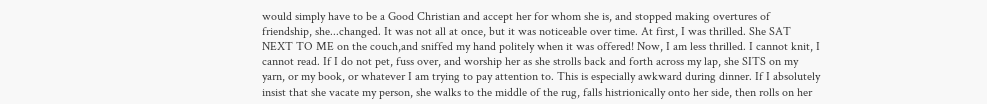would simply have to be a Good Christian and accept her for whom she is, and stopped making overtures of friendship, she...changed. It was not all at once, but it was noticeable over time. At first, I was thrilled. She SAT NEXT TO ME on the couch,and sniffed my hand politely when it was offered! Now, I am less thrilled. I cannot knit, I cannot read. If I do not pet, fuss over, and worship her as she strolls back and forth across my lap, she SITS on my yarn, or my book, or whatever I am trying to pay attention to. This is especially awkward during dinner. If I absolutely insist that she vacate my person, she walks to the middle of the rug, falls histrionically onto her side, then rolls on her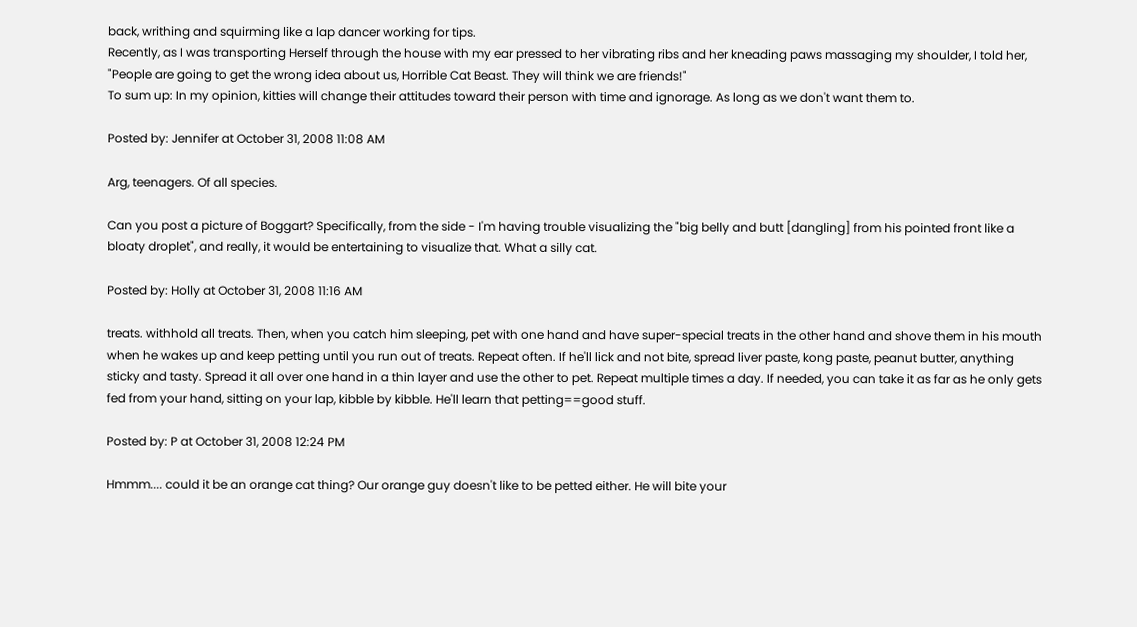back, writhing and squirming like a lap dancer working for tips.
Recently, as I was transporting Herself through the house with my ear pressed to her vibrating ribs and her kneading paws massaging my shoulder, I told her, "People are going to get the wrong idea about us, Horrible Cat Beast. They will think we are friends!"
To sum up: In my opinion, kitties will change their attitudes toward their person with time and ignorage. As long as we don't want them to.

Posted by: Jennifer at October 31, 2008 11:08 AM

Arg, teenagers. Of all species.

Can you post a picture of Boggart? Specifically, from the side - I'm having trouble visualizing the "big belly and butt [dangling] from his pointed front like a bloaty droplet", and really, it would be entertaining to visualize that. What a silly cat.

Posted by: Holly at October 31, 2008 11:16 AM

treats. withhold all treats. Then, when you catch him sleeping, pet with one hand and have super-special treats in the other hand and shove them in his mouth when he wakes up and keep petting until you run out of treats. Repeat often. If he'll lick and not bite, spread liver paste, kong paste, peanut butter, anything sticky and tasty. Spread it all over one hand in a thin layer and use the other to pet. Repeat multiple times a day. If needed, you can take it as far as he only gets fed from your hand, sitting on your lap, kibble by kibble. He'll learn that petting==good stuff.

Posted by: P at October 31, 2008 12:24 PM

Hmmm.... could it be an orange cat thing? Our orange guy doesn't like to be petted either. He will bite your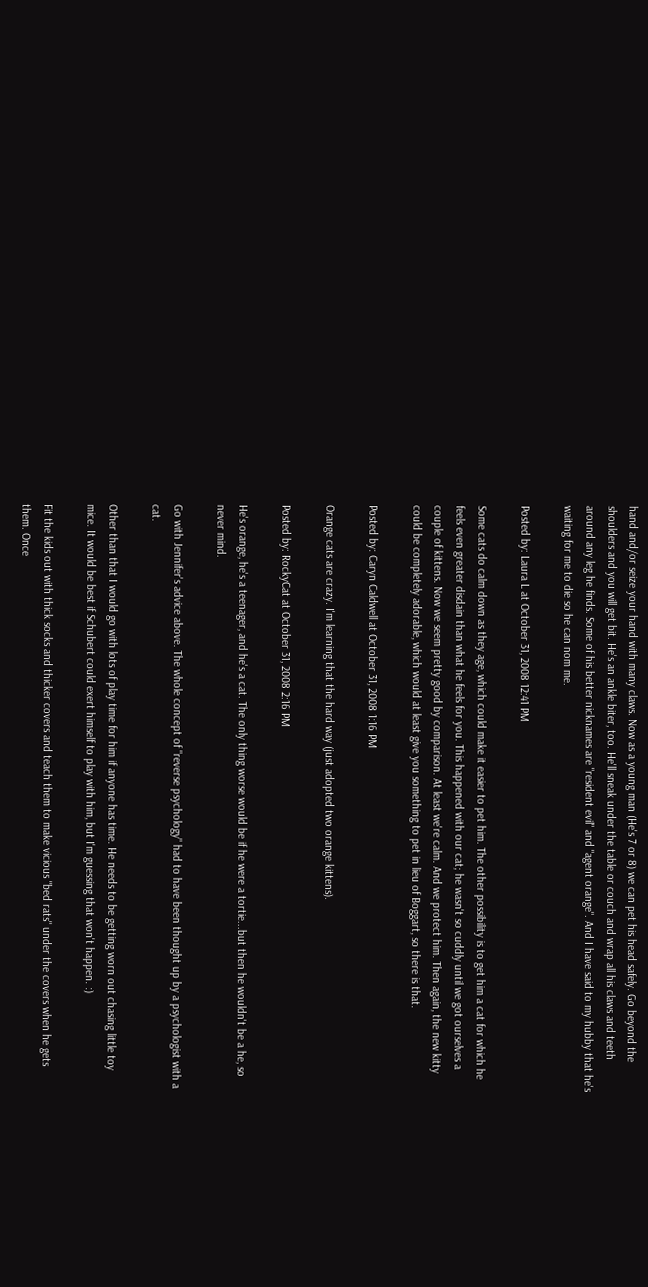hand and/or seize your hand with many claws. Now as a young man (He's 7 or 8) we can pet his head safely. Go beyond the shoulders and you will get bit. He's an ankle biter, too. He'll sneak under the table or couch and wrap all his claws and teeth around any leg he finds. Some of his better nicknames are "resident evil" and "agent orange". And I have said to my hubby that he's waiting for me to die so he can nom me.

Posted by: Laura L at October 31, 2008 12:41 PM

Some cats do calm down as they age, which could make it easier to pet him. The other possibility is to get him a cat for which he feels even greater disdain than what he feels for you. This happened with our cat; he wasn't so cuddly until we got ourselves a couple of kittens. Now we seem pretty good by comparison. At least we're calm. And we protect him. Then again, the new kitty could be completely adorable, which would at least give you something to pet in lieu of Boggart, so there is that.

Posted by: Caryn Caldwell at October 31, 2008 1:16 PM

Orange cats are crazy. I'm learning that the hard way (just adopted two orange kittens).

Posted by: RockyCat at October 31, 2008 2:16 PM

He's orange, he's a teenager, and he's a cat. The only thing worse would be if he were a tortie...but then he wouldn't be a he, so never mind.

Go with Jennifer's advice above. The whole concept of "reverse psychology" had to have been thought up by a psychologist with a cat.

Other than that I would go with lots of play time for him if anyone has time. He needs to be getting worn out chasing little toy mice. It would be best if Schubert could exert himself to play with him, but I'm guessing that won't happen. :)

Fit the kids out with thick socks and thicker covers and teach them to make vicious "bed rats" under the covers when he gets them. Once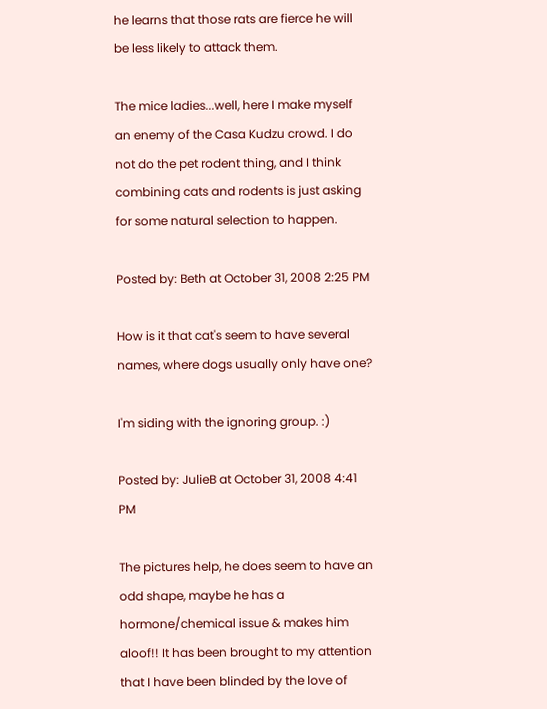he learns that those rats are fierce he will be less likely to attack them.

The mice ladies...well, here I make myself an enemy of the Casa Kudzu crowd. I do not do the pet rodent thing, and I think combining cats and rodents is just asking for some natural selection to happen.

Posted by: Beth at October 31, 2008 2:25 PM

How is it that cat's seem to have several names, where dogs usually only have one?

I'm siding with the ignoring group. :)

Posted by: JulieB at October 31, 2008 4:41 PM

The pictures help, he does seem to have an odd shape, maybe he has a hormone/chemical issue & makes him aloof!! It has been brought to my attention that I have been blinded by the love of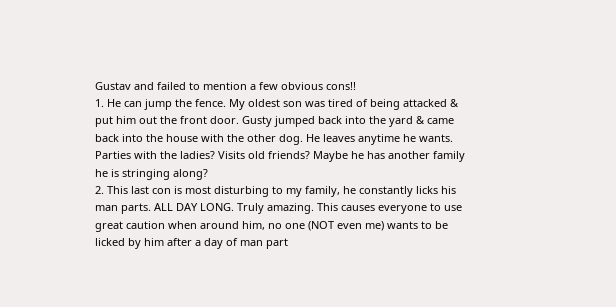Gustav and failed to mention a few obvious cons!!
1. He can jump the fence. My oldest son was tired of being attacked & put him out the front door. Gusty jumped back into the yard & came back into the house with the other dog. He leaves anytime he wants. Parties with the ladies? Visits old friends? Maybe he has another family he is stringing along?
2. This last con is most disturbing to my family, he constantly licks his man parts. ALL DAY LONG. Truly amazing. This causes everyone to use great caution when around him, no one (NOT even me) wants to be licked by him after a day of man part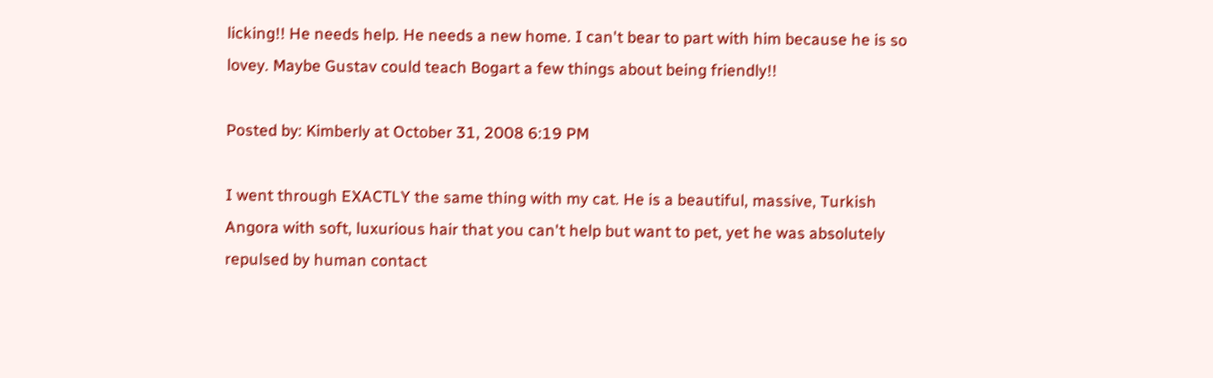licking!! He needs help. He needs a new home. I can't bear to part with him because he is so lovey. Maybe Gustav could teach Bogart a few things about being friendly!!

Posted by: Kimberly at October 31, 2008 6:19 PM

I went through EXACTLY the same thing with my cat. He is a beautiful, massive, Turkish Angora with soft, luxurious hair that you can't help but want to pet, yet he was absolutely repulsed by human contact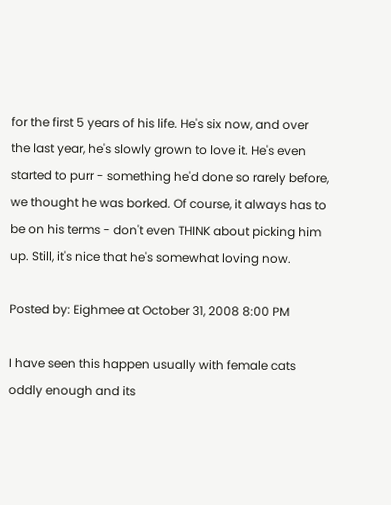for the first 5 years of his life. He's six now, and over the last year, he's slowly grown to love it. He's even started to purr - something he'd done so rarely before, we thought he was borked. Of course, it always has to be on his terms - don't even THINK about picking him up. Still, it's nice that he's somewhat loving now.

Posted by: Eighmee at October 31, 2008 8:00 PM

I have seen this happen usually with female cats oddly enough and its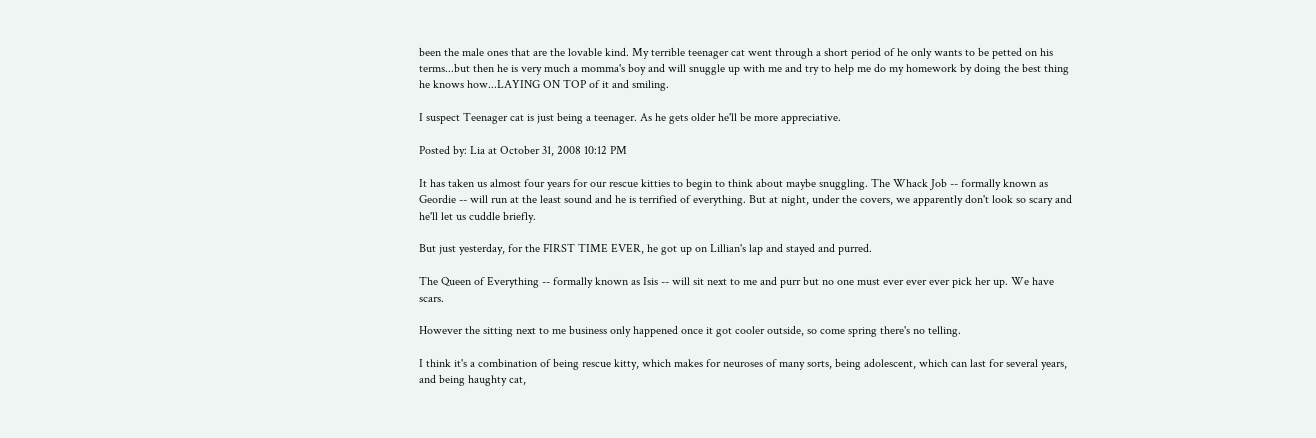been the male ones that are the lovable kind. My terrible teenager cat went through a short period of he only wants to be petted on his terms...but then he is very much a momma's boy and will snuggle up with me and try to help me do my homework by doing the best thing he knows how...LAYING ON TOP of it and smiling.

I suspect Teenager cat is just being a teenager. As he gets older he'll be more appreciative.

Posted by: Lia at October 31, 2008 10:12 PM

It has taken us almost four years for our rescue kitties to begin to think about maybe snuggling. The Whack Job -- formally known as Geordie -- will run at the least sound and he is terrified of everything. But at night, under the covers, we apparently don't look so scary and he'll let us cuddle briefly.

But just yesterday, for the FIRST TIME EVER, he got up on Lillian's lap and stayed and purred.

The Queen of Everything -- formally known as Isis -- will sit next to me and purr but no one must ever ever ever pick her up. We have scars.

However the sitting next to me business only happened once it got cooler outside, so come spring there's no telling.

I think it's a combination of being rescue kitty, which makes for neuroses of many sorts, being adolescent, which can last for several years, and being haughty cat,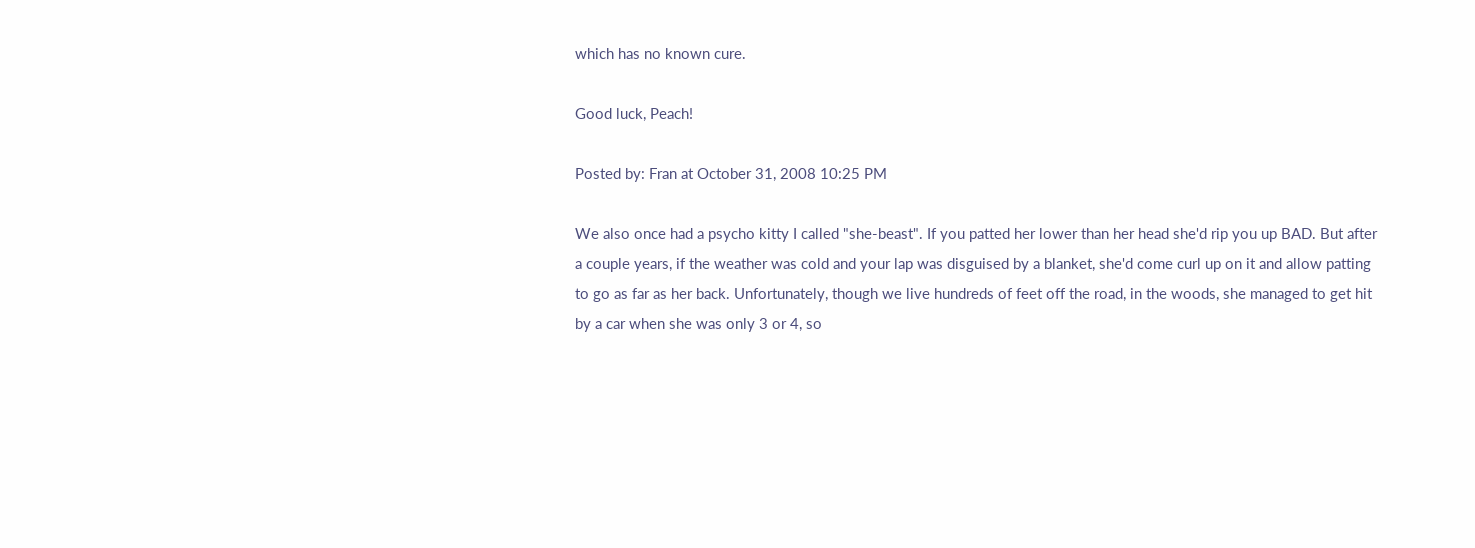which has no known cure.

Good luck, Peach!

Posted by: Fran at October 31, 2008 10:25 PM

We also once had a psycho kitty I called "she-beast". If you patted her lower than her head she'd rip you up BAD. But after a couple years, if the weather was cold and your lap was disguised by a blanket, she'd come curl up on it and allow patting to go as far as her back. Unfortunately, though we live hundreds of feet off the road, in the woods, she managed to get hit by a car when she was only 3 or 4, so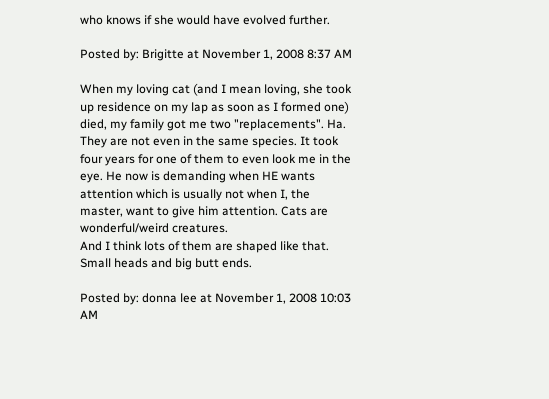who knows if she would have evolved further.

Posted by: Brigitte at November 1, 2008 8:37 AM

When my loving cat (and I mean loving, she took up residence on my lap as soon as I formed one) died, my family got me two "replacements". Ha. They are not even in the same species. It took four years for one of them to even look me in the eye. He now is demanding when HE wants attention which is usually not when I, the master, want to give him attention. Cats are wonderful/weird creatures.
And I think lots of them are shaped like that. Small heads and big butt ends.

Posted by: donna lee at November 1, 2008 10:03 AM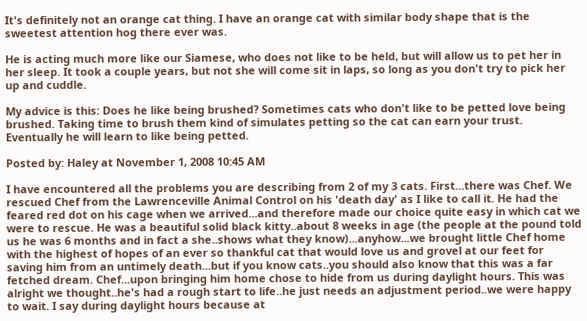It's definitely not an orange cat thing. I have an orange cat with similar body shape that is the sweetest attention hog there ever was.

He is acting much more like our Siamese, who does not like to be held, but will allow us to pet her in her sleep. It took a couple years, but not she will come sit in laps, so long as you don't try to pick her up and cuddle.

My advice is this: Does he like being brushed? Sometimes cats who don't like to be petted love being brushed. Taking time to brush them kind of simulates petting so the cat can earn your trust. Eventually he will learn to like being petted.

Posted by: Haley at November 1, 2008 10:45 AM

I have encountered all the problems you are describing from 2 of my 3 cats. First...there was Chef. We rescued Chef from the Lawrenceville Animal Control on his 'death day' as I like to call it. He had the feared red dot on his cage when we arrived...and therefore made our choice quite easy in which cat we were to rescue. He was a beautiful solid black kitty..about 8 weeks in age (the people at the pound told us he was 6 months and in fact a she..shows what they know)...anyhow...we brought little Chef home with the highest of hopes of an ever so thankful cat that would love us and grovel at our feet for saving him from an untimely death...but if you know cats..you should also know that this was a far fetched dream. Chef...upon bringing him home chose to hide from us during daylight hours. This was alright we thought..he's had a rough start to life..he just needs an adjustment period..we were happy to wait. I say during daylight hours because at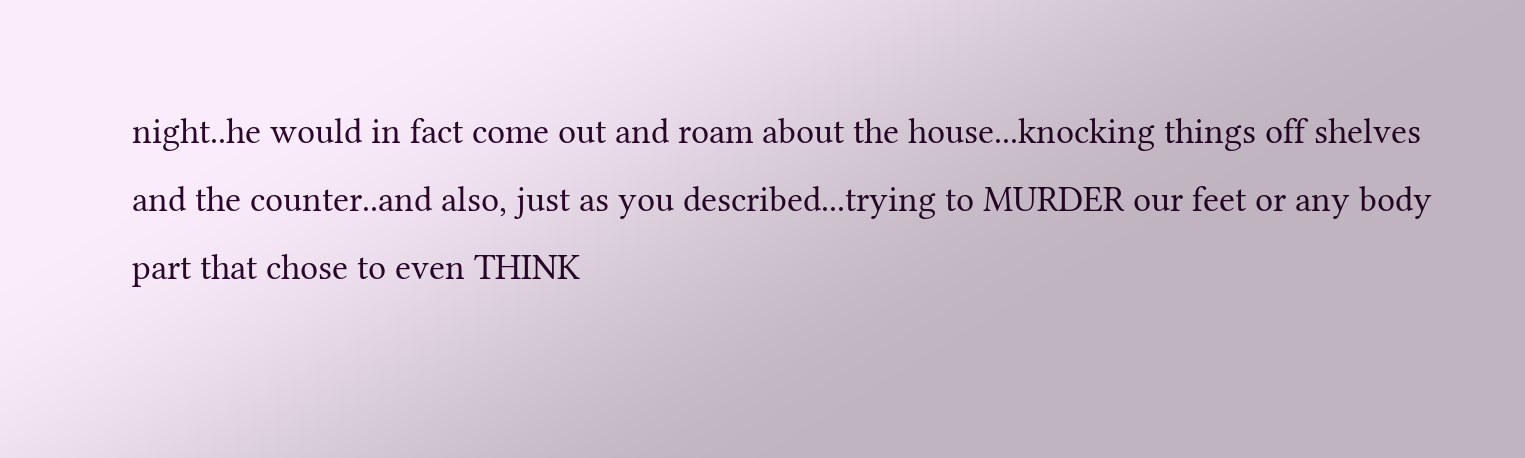night..he would in fact come out and roam about the house...knocking things off shelves and the counter..and also, just as you described...trying to MURDER our feet or any body part that chose to even THINK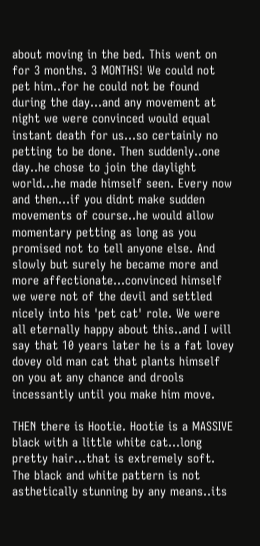about moving in the bed. This went on for 3 months. 3 MONTHS! We could not pet him..for he could not be found during the day...and any movement at night we were convinced would equal instant death for us...so certainly no petting to be done. Then suddenly..one day..he chose to join the daylight world...he made himself seen. Every now and then...if you didnt make sudden movements of course..he would allow momentary petting as long as you promised not to tell anyone else. And slowly but surely he became more and more affectionate...convinced himself we were not of the devil and settled nicely into his 'pet cat' role. We were all eternally happy about this..and I will say that 10 years later he is a fat lovey dovey old man cat that plants himself on you at any chance and drools incessantly until you make him move.

THEN there is Hootie. Hootie is a MASSIVE black with a little white cat...long pretty hair...that is extremely soft. The black and white pattern is not asthetically stunning by any means..its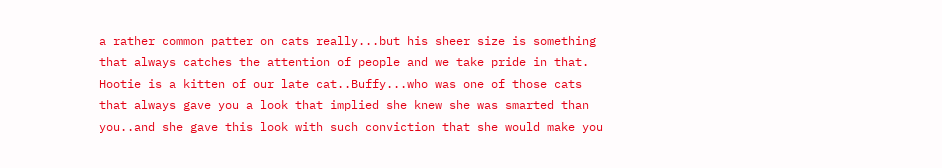a rather common patter on cats really...but his sheer size is something that always catches the attention of people and we take pride in that. Hootie is a kitten of our late cat..Buffy...who was one of those cats that always gave you a look that implied she knew she was smarted than you..and she gave this look with such conviction that she would make you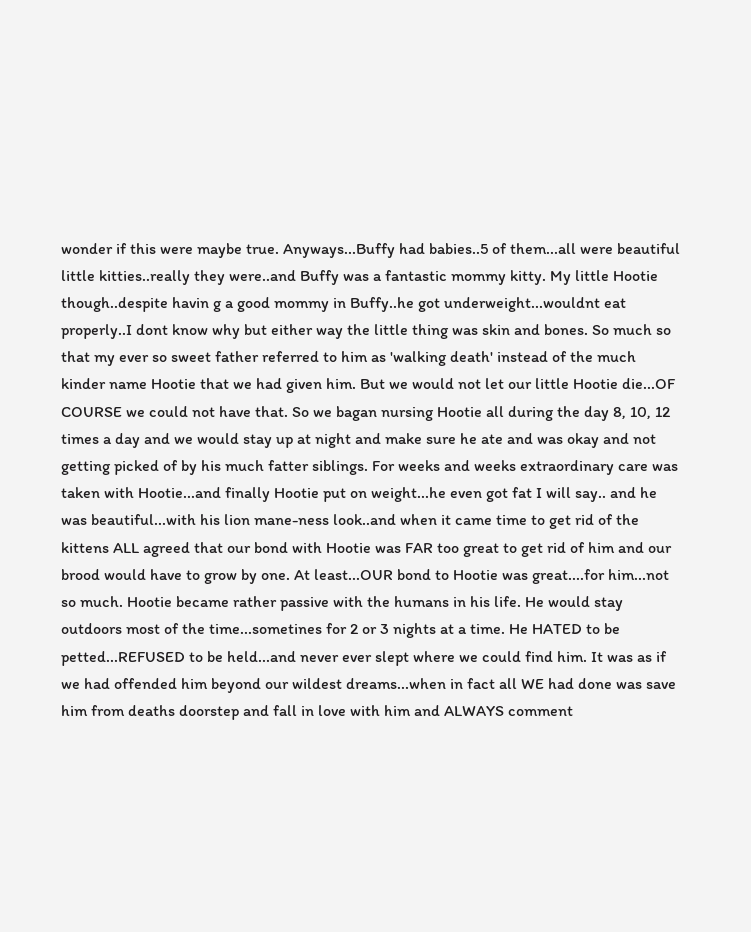wonder if this were maybe true. Anyways...Buffy had babies..5 of them...all were beautiful little kitties..really they were..and Buffy was a fantastic mommy kitty. My little Hootie though..despite havin g a good mommy in Buffy..he got underweight...wouldnt eat properly..I dont know why but either way the little thing was skin and bones. So much so that my ever so sweet father referred to him as 'walking death' instead of the much kinder name Hootie that we had given him. But we would not let our little Hootie die...OF COURSE we could not have that. So we bagan nursing Hootie all during the day 8, 10, 12 times a day and we would stay up at night and make sure he ate and was okay and not getting picked of by his much fatter siblings. For weeks and weeks extraordinary care was taken with Hootie...and finally Hootie put on weight...he even got fat I will say.. and he was beautiful...with his lion mane-ness look..and when it came time to get rid of the kittens ALL agreed that our bond with Hootie was FAR too great to get rid of him and our brood would have to grow by one. At least...OUR bond to Hootie was great....for him...not so much. Hootie became rather passive with the humans in his life. He would stay outdoors most of the time...sometines for 2 or 3 nights at a time. He HATED to be petted...REFUSED to be held...and never ever slept where we could find him. It was as if we had offended him beyond our wildest dreams...when in fact all WE had done was save him from deaths doorstep and fall in love with him and ALWAYS comment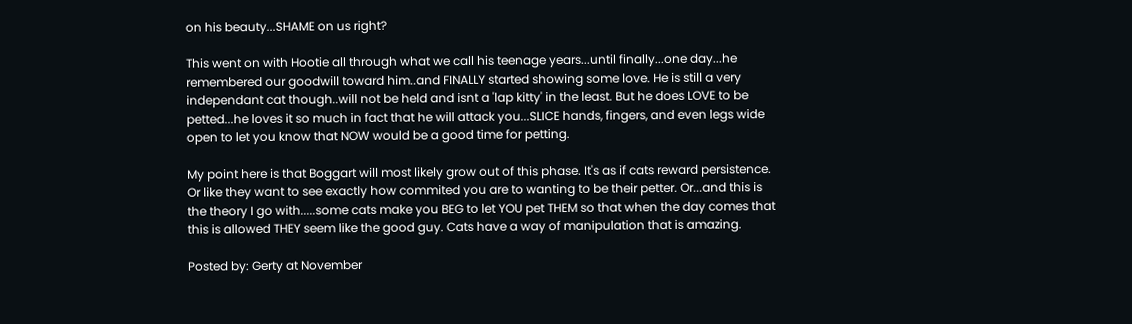on his beauty...SHAME on us right?

This went on with Hootie all through what we call his teenage years...until finally...one day...he remembered our goodwill toward him..and FINALLY started showing some love. He is still a very independant cat though..will not be held and isnt a 'lap kitty' in the least. But he does LOVE to be petted...he loves it so much in fact that he will attack you...SLICE hands, fingers, and even legs wide open to let you know that NOW would be a good time for petting.

My point here is that Boggart will most likely grow out of this phase. It's as if cats reward persistence. Or like they want to see exactly how commited you are to wanting to be their petter. Or...and this is the theory I go with.....some cats make you BEG to let YOU pet THEM so that when the day comes that this is allowed THEY seem like the good guy. Cats have a way of manipulation that is amazing.

Posted by: Gerty at November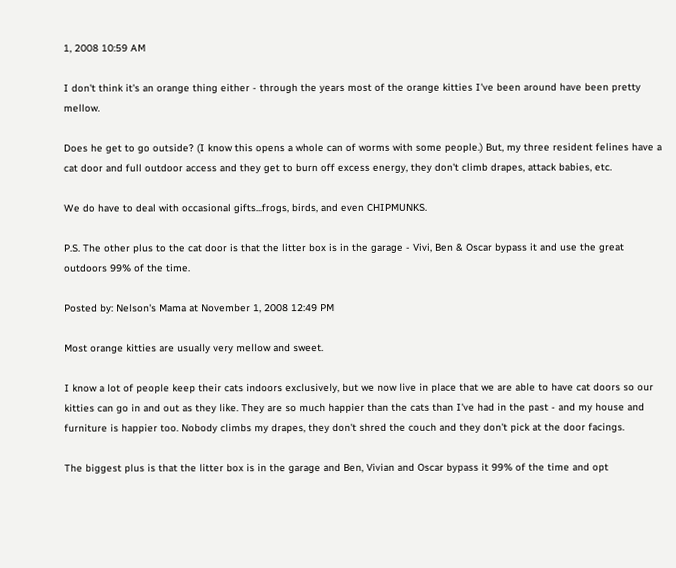1, 2008 10:59 AM

I don't think it's an orange thing either - through the years most of the orange kitties I've been around have been pretty mellow.

Does he get to go outside? (I know this opens a whole can of worms with some people.) But, my three resident felines have a cat door and full outdoor access and they get to burn off excess energy, they don't climb drapes, attack babies, etc.

We do have to deal with occasional gifts...frogs, birds, and even CHIPMUNKS.

P.S. The other plus to the cat door is that the litter box is in the garage - Vivi, Ben & Oscar bypass it and use the great outdoors 99% of the time.

Posted by: Nelson's Mama at November 1, 2008 12:49 PM

Most orange kitties are usually very mellow and sweet.

I know a lot of people keep their cats indoors exclusively, but we now live in place that we are able to have cat doors so our kitties can go in and out as they like. They are so much happier than the cats than I've had in the past - and my house and furniture is happier too. Nobody climbs my drapes, they don't shred the couch and they don't pick at the door facings.

The biggest plus is that the litter box is in the garage and Ben, Vivian and Oscar bypass it 99% of the time and opt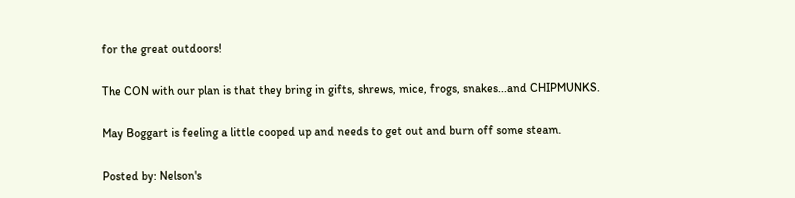for the great outdoors!

The CON with our plan is that they bring in gifts, shrews, mice, frogs, snakes...and CHIPMUNKS.

May Boggart is feeling a little cooped up and needs to get out and burn off some steam.

Posted by: Nelson's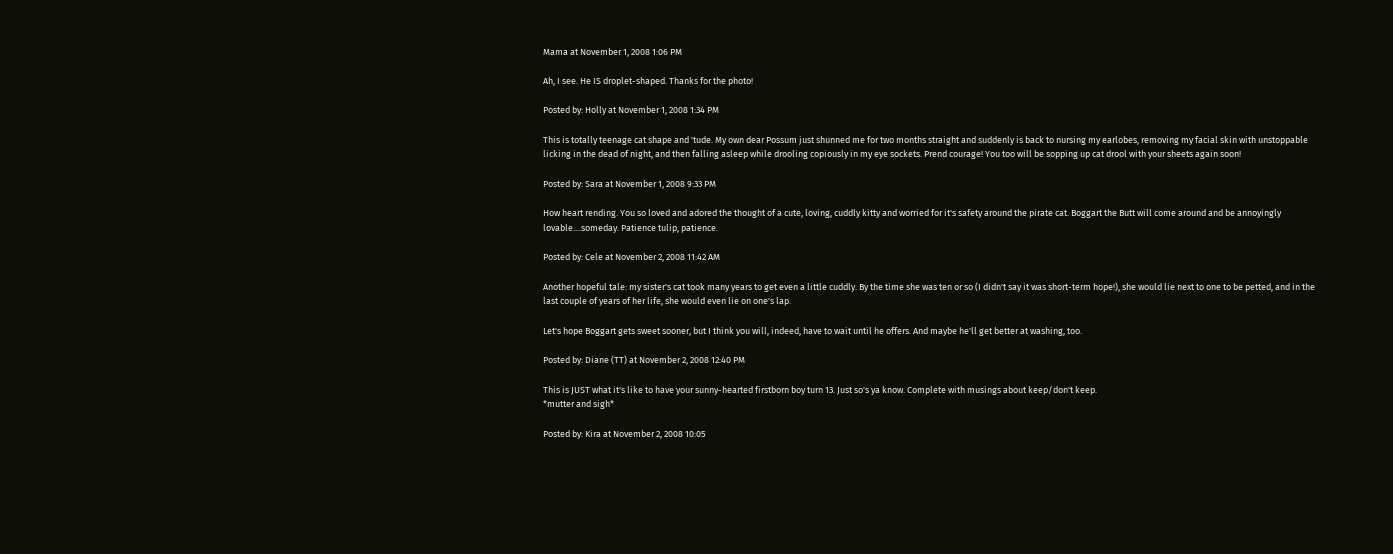Mama at November 1, 2008 1:06 PM

Ah, I see. He IS droplet-shaped. Thanks for the photo!

Posted by: Holly at November 1, 2008 1:34 PM

This is totally teenage cat shape and 'tude. My own dear Possum just shunned me for two months straight and suddenly is back to nursing my earlobes, removing my facial skin with unstoppable licking in the dead of night, and then falling asleep while drooling copiously in my eye sockets. Prend courage! You too will be sopping up cat drool with your sheets again soon!

Posted by: Sara at November 1, 2008 9:33 PM

How heart rending. You so loved and adored the thought of a cute, loving, cuddly kitty and worried for it's safety around the pirate cat. Boggart the Butt will come around and be annoyingly lovable....someday. Patience tulip, patience.

Posted by: Cele at November 2, 2008 11:42 AM

Another hopeful tale: my sister's cat took many years to get even a little cuddly. By the time she was ten or so (I didn't say it was short-term hope!), she would lie next to one to be petted, and in the last couple of years of her life, she would even lie on one's lap.

Let's hope Boggart gets sweet sooner, but I think you will, indeed, have to wait until he offers. And maybe he'll get better at washing, too.

Posted by: Diane (TT) at November 2, 2008 12:40 PM

This is JUST what it's like to have your sunny-hearted firstborn boy turn 13. Just so's ya know. Complete with musings about keep/don't keep.
*mutter and sigh*

Posted by: Kira at November 2, 2008 10:05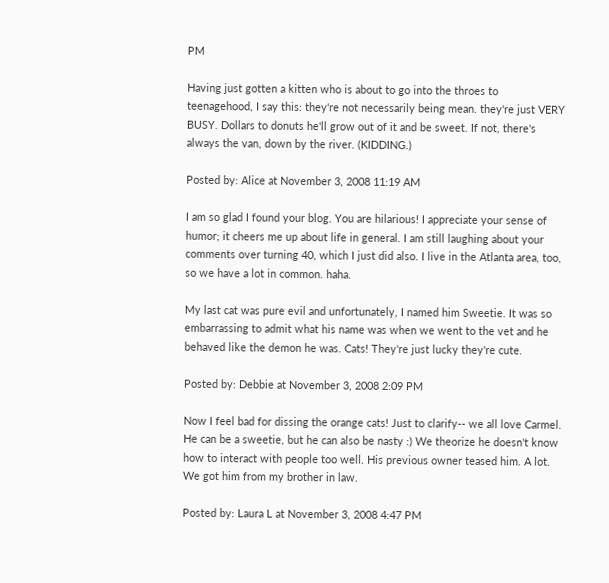PM

Having just gotten a kitten who is about to go into the throes to teenagehood, I say this: they're not necessarily being mean. they're just VERY BUSY. Dollars to donuts he'll grow out of it and be sweet. If not, there's always the van, down by the river. (KIDDING.)

Posted by: Alice at November 3, 2008 11:19 AM

I am so glad I found your blog. You are hilarious! I appreciate your sense of humor; it cheers me up about life in general. I am still laughing about your comments over turning 40, which I just did also. I live in the Atlanta area, too, so we have a lot in common. haha.

My last cat was pure evil and unfortunately, I named him Sweetie. It was so embarrassing to admit what his name was when we went to the vet and he behaved like the demon he was. Cats! They're just lucky they're cute.

Posted by: Debbie at November 3, 2008 2:09 PM

Now I feel bad for dissing the orange cats! Just to clarify-- we all love Carmel. He can be a sweetie, but he can also be nasty :) We theorize he doesn't know how to interact with people too well. His previous owner teased him. A lot. We got him from my brother in law.

Posted by: Laura L at November 3, 2008 4:47 PM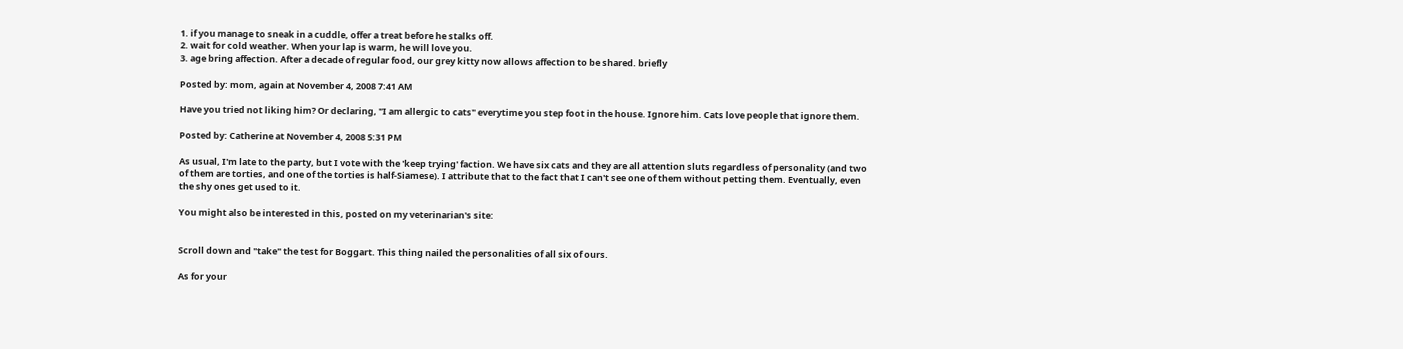1. if you manage to sneak in a cuddle, offer a treat before he stalks off.
2. wait for cold weather. When your lap is warm, he will love you.
3. age bring affection. After a decade of regular food, our grey kitty now allows affection to be shared. briefly

Posted by: mom, again at November 4, 2008 7:41 AM

Have you tried not liking him? Or declaring, "I am allergic to cats" everytime you step foot in the house. Ignore him. Cats love people that ignore them.

Posted by: Catherine at November 4, 2008 5:31 PM

As usual, I'm late to the party, but I vote with the 'keep trying' faction. We have six cats and they are all attention sluts regardless of personality (and two of them are torties, and one of the torties is half-Siamese). I attribute that to the fact that I can't see one of them without petting them. Eventually, even the shy ones get used to it.

You might also be interested in this, posted on my veterinarian's site:


Scroll down and "take" the test for Boggart. This thing nailed the personalities of all six of ours.

As for your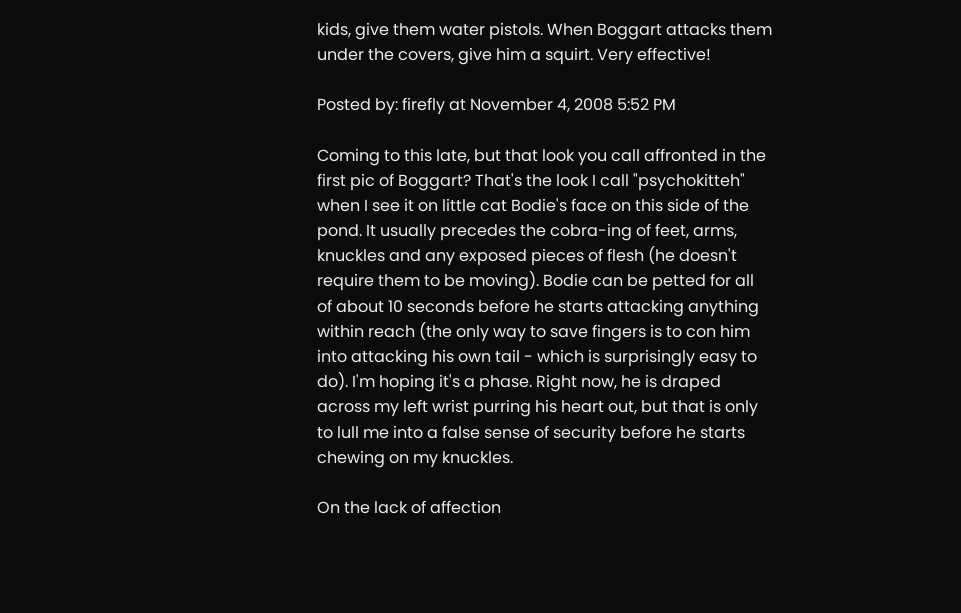kids, give them water pistols. When Boggart attacks them under the covers, give him a squirt. Very effective!

Posted by: firefly at November 4, 2008 5:52 PM

Coming to this late, but that look you call affronted in the first pic of Boggart? That's the look I call "psychokitteh" when I see it on little cat Bodie's face on this side of the pond. It usually precedes the cobra-ing of feet, arms, knuckles and any exposed pieces of flesh (he doesn't require them to be moving). Bodie can be petted for all of about 10 seconds before he starts attacking anything within reach (the only way to save fingers is to con him into attacking his own tail - which is surprisingly easy to do). I'm hoping it's a phase. Right now, he is draped across my left wrist purring his heart out, but that is only to lull me into a false sense of security before he starts chewing on my knuckles.

On the lack of affection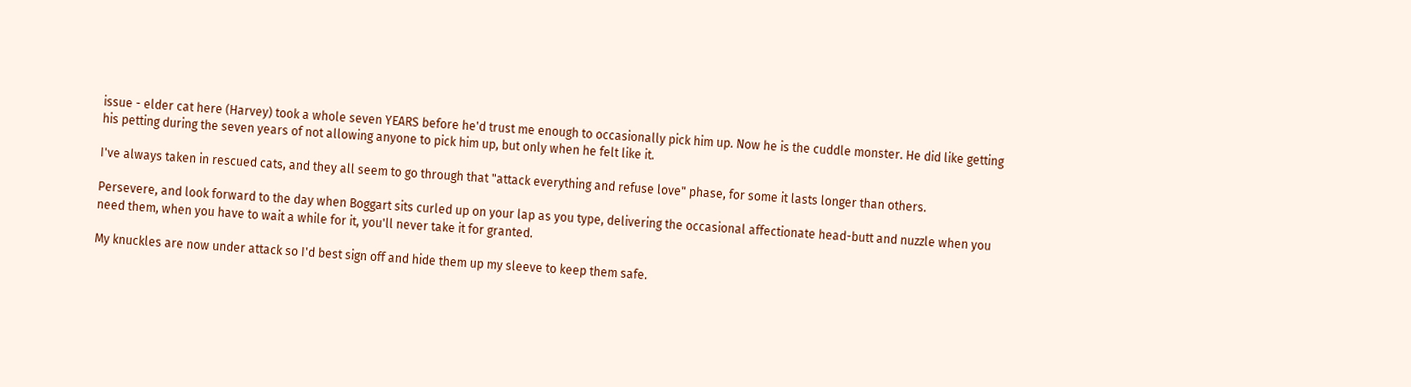issue - elder cat here (Harvey) took a whole seven YEARS before he'd trust me enough to occasionally pick him up. Now he is the cuddle monster. He did like getting his petting during the seven years of not allowing anyone to pick him up, but only when he felt like it.

I've always taken in rescued cats, and they all seem to go through that "attack everything and refuse love" phase, for some it lasts longer than others.

Persevere, and look forward to the day when Boggart sits curled up on your lap as you type, delivering the occasional affectionate head-butt and nuzzle when you need them, when you have to wait a while for it, you'll never take it for granted.

My knuckles are now under attack so I'd best sign off and hide them up my sleeve to keep them safe.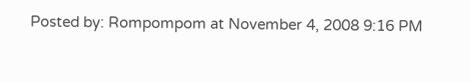Posted by: Rompompom at November 4, 2008 9:16 PM